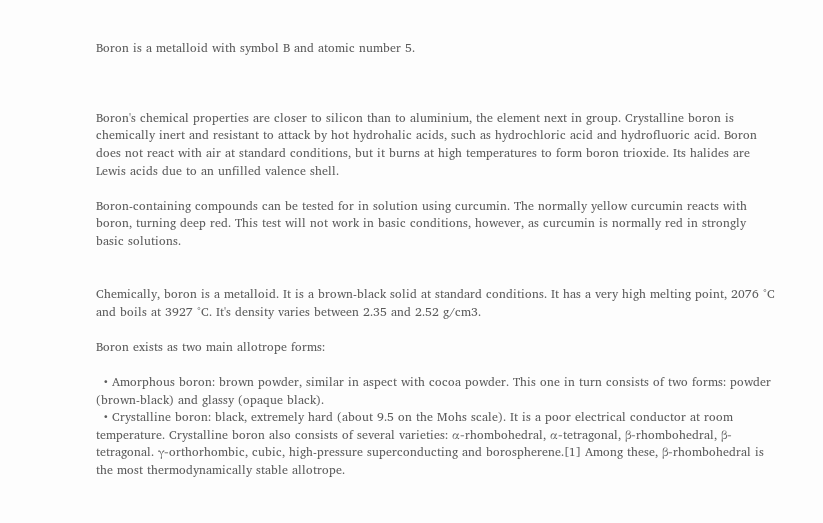Boron is a metalloid with symbol B and atomic number 5.



Boron's chemical properties are closer to silicon than to aluminium, the element next in group. Crystalline boron is chemically inert and resistant to attack by hot hydrohalic acids, such as hydrochloric acid and hydrofluoric acid. Boron does not react with air at standard conditions, but it burns at high temperatures to form boron trioxide. Its halides are Lewis acids due to an unfilled valence shell.

Boron-containing compounds can be tested for in solution using curcumin. The normally yellow curcumin reacts with boron, turning deep red. This test will not work in basic conditions, however, as curcumin is normally red in strongly basic solutions.


Chemically, boron is a metalloid. It is a brown-black solid at standard conditions. It has a very high melting point, 2076 °C and boils at 3927 °C. It's density varies between 2.35 and 2.52 g/cm3.

Boron exists as two main allotrope forms:

  • Amorphous boron: brown powder, similar in aspect with cocoa powder. This one in turn consists of two forms: powder (brown-black) and glassy (opaque black).
  • Crystalline boron: black, extremely hard (about 9.5 on the Mohs scale). It is a poor electrical conductor at room temperature. Crystalline boron also consists of several varieties: α-rhombohedral, α-tetragonal, β-rhombohedral, β-tetragonal. γ-orthorhombic, cubic, high-pressure superconducting and borospherene.[1] Among these, β-rhombohedral is the most thermodynamically stable allotrope.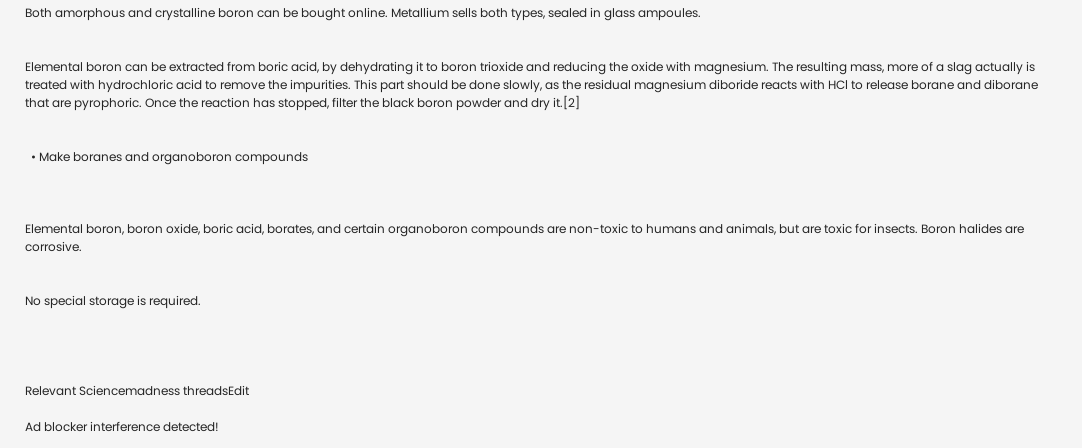Both amorphous and crystalline boron can be bought online. Metallium sells both types, sealed in glass ampoules.


Elemental boron can be extracted from boric acid, by dehydrating it to boron trioxide and reducing the oxide with magnesium. The resulting mass, more of a slag actually is treated with hydrochloric acid to remove the impurities. This part should be done slowly, as the residual magnesium diboride reacts with HCl to release borane and diborane that are pyrophoric. Once the reaction has stopped, filter the black boron powder and dry it.[2]


  • Make boranes and organoboron compounds



Elemental boron, boron oxide, boric acid, borates, and certain organoboron compounds are non-toxic to humans and animals, but are toxic for insects. Boron halides are corrosive.


No special storage is required.




Relevant Sciencemadness threadsEdit

Ad blocker interference detected!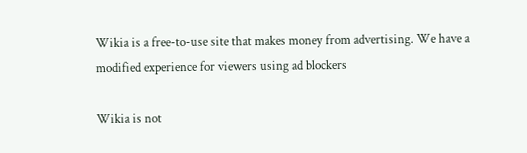Wikia is a free-to-use site that makes money from advertising. We have a modified experience for viewers using ad blockers

Wikia is not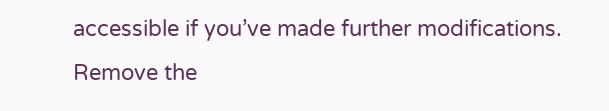accessible if you’ve made further modifications. Remove the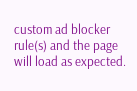custom ad blocker rule(s) and the page will load as expected.